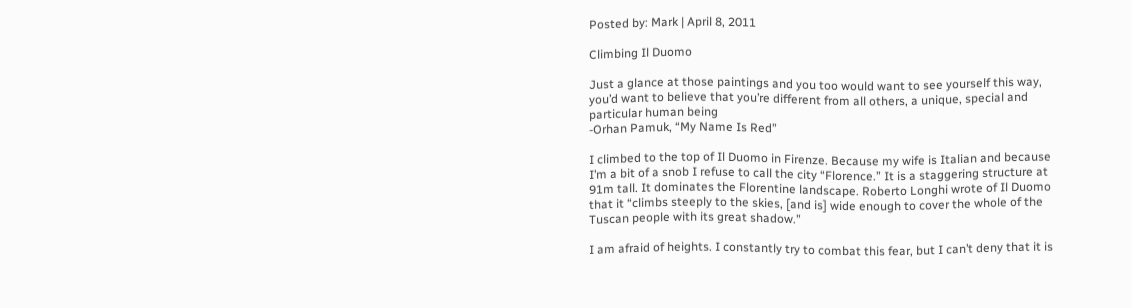Posted by: Mark | April 8, 2011

Climbing Il Duomo

Just a glance at those paintings and you too would want to see yourself this way, you’d want to believe that you’re different from all others, a unique, special and particular human being
-Orhan Pamuk, “My Name Is Red”

I climbed to the top of Il Duomo in Firenze. Because my wife is Italian and because I’m a bit of a snob I refuse to call the city “Florence.” It is a staggering structure at 91m tall. It dominates the Florentine landscape. Roberto Longhi wrote of Il Duomo that it “climbs steeply to the skies, [and is] wide enough to cover the whole of the Tuscan people with its great shadow.”

I am afraid of heights. I constantly try to combat this fear, but I can’t deny that it is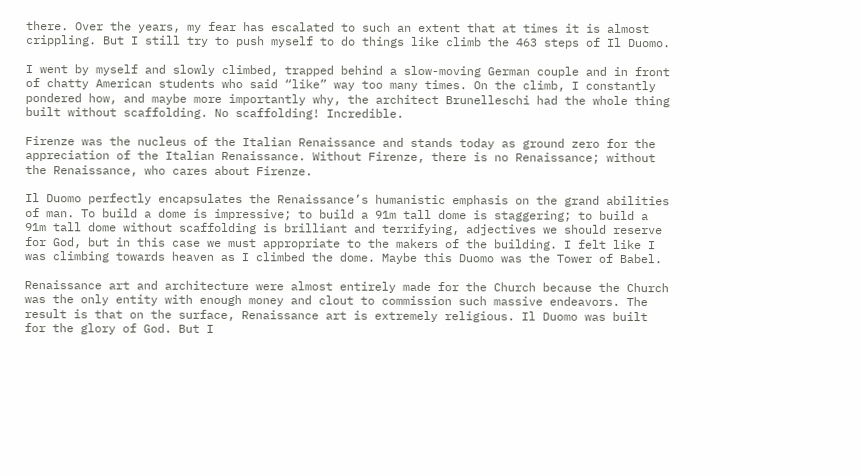there. Over the years, my fear has escalated to such an extent that at times it is almost crippling. But I still try to push myself to do things like climb the 463 steps of Il Duomo.

I went by myself and slowly climbed, trapped behind a slow-moving German couple and in front of chatty American students who said “like” way too many times. On the climb, I constantly pondered how, and maybe more importantly why, the architect Brunelleschi had the whole thing built without scaffolding. No scaffolding! Incredible.

Firenze was the nucleus of the Italian Renaissance and stands today as ground zero for the appreciation of the Italian Renaissance. Without Firenze, there is no Renaissance; without the Renaissance, who cares about Firenze.

Il Duomo perfectly encapsulates the Renaissance’s humanistic emphasis on the grand abilities of man. To build a dome is impressive; to build a 91m tall dome is staggering; to build a 91m tall dome without scaffolding is brilliant and terrifying, adjectives we should reserve for God, but in this case we must appropriate to the makers of the building. I felt like I was climbing towards heaven as I climbed the dome. Maybe this Duomo was the Tower of Babel.

Renaissance art and architecture were almost entirely made for the Church because the Church was the only entity with enough money and clout to commission such massive endeavors. The result is that on the surface, Renaissance art is extremely religious. Il Duomo was built for the glory of God. But I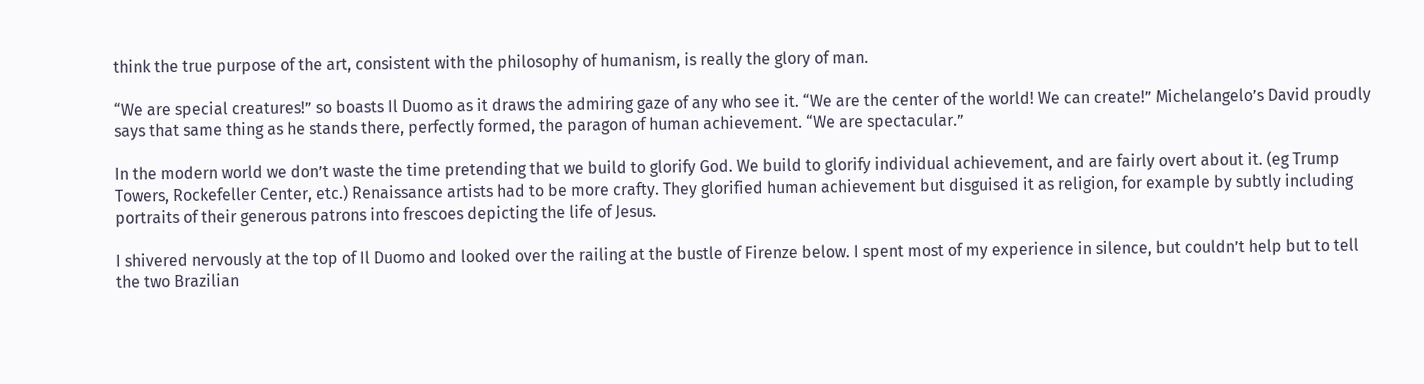think the true purpose of the art, consistent with the philosophy of humanism, is really the glory of man.

“We are special creatures!” so boasts Il Duomo as it draws the admiring gaze of any who see it. “We are the center of the world! We can create!” Michelangelo’s David proudly says that same thing as he stands there, perfectly formed, the paragon of human achievement. “We are spectacular.”

In the modern world we don’t waste the time pretending that we build to glorify God. We build to glorify individual achievement, and are fairly overt about it. (eg Trump Towers, Rockefeller Center, etc.) Renaissance artists had to be more crafty. They glorified human achievement but disguised it as religion, for example by subtly including portraits of their generous patrons into frescoes depicting the life of Jesus.

I shivered nervously at the top of Il Duomo and looked over the railing at the bustle of Firenze below. I spent most of my experience in silence, but couldn’t help but to tell the two Brazilian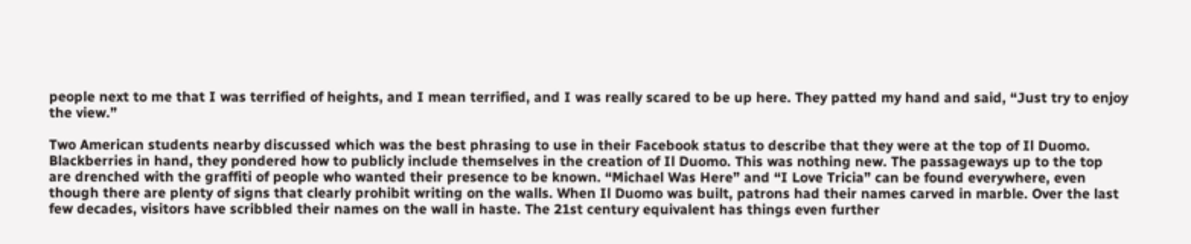people next to me that I was terrified of heights, and I mean terrified, and I was really scared to be up here. They patted my hand and said, “Just try to enjoy the view.”

Two American students nearby discussed which was the best phrasing to use in their Facebook status to describe that they were at the top of Il Duomo. Blackberries in hand, they pondered how to publicly include themselves in the creation of Il Duomo. This was nothing new. The passageways up to the top are drenched with the graffiti of people who wanted their presence to be known. “Michael Was Here” and “I Love Tricia” can be found everywhere, even though there are plenty of signs that clearly prohibit writing on the walls. When Il Duomo was built, patrons had their names carved in marble. Over the last few decades, visitors have scribbled their names on the wall in haste. The 21st century equivalent has things even further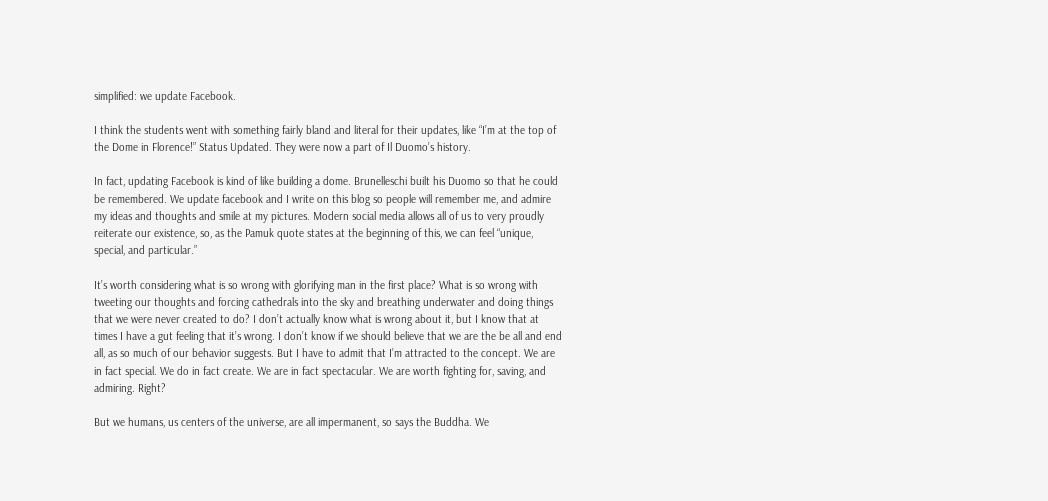simplified: we update Facebook.

I think the students went with something fairly bland and literal for their updates, like “I’m at the top of the Dome in Florence!” Status Updated. They were now a part of Il Duomo’s history.

In fact, updating Facebook is kind of like building a dome. Brunelleschi built his Duomo so that he could be remembered. We update facebook and I write on this blog so people will remember me, and admire my ideas and thoughts and smile at my pictures. Modern social media allows all of us to very proudly reiterate our existence, so, as the Pamuk quote states at the beginning of this, we can feel “unique, special, and particular.”

It’s worth considering what is so wrong with glorifying man in the first place? What is so wrong with tweeting our thoughts and forcing cathedrals into the sky and breathing underwater and doing things that we were never created to do? I don’t actually know what is wrong about it, but I know that at times I have a gut feeling that it’s wrong. I don’t know if we should believe that we are the be all and end all, as so much of our behavior suggests. But I have to admit that I’m attracted to the concept. We are in fact special. We do in fact create. We are in fact spectacular. We are worth fighting for, saving, and admiring. Right?

But we humans, us centers of the universe, are all impermanent, so says the Buddha. We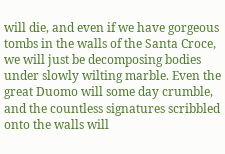will die, and even if we have gorgeous tombs in the walls of the Santa Croce, we will just be decomposing bodies under slowly wilting marble. Even the great Duomo will some day crumble, and the countless signatures scribbled onto the walls will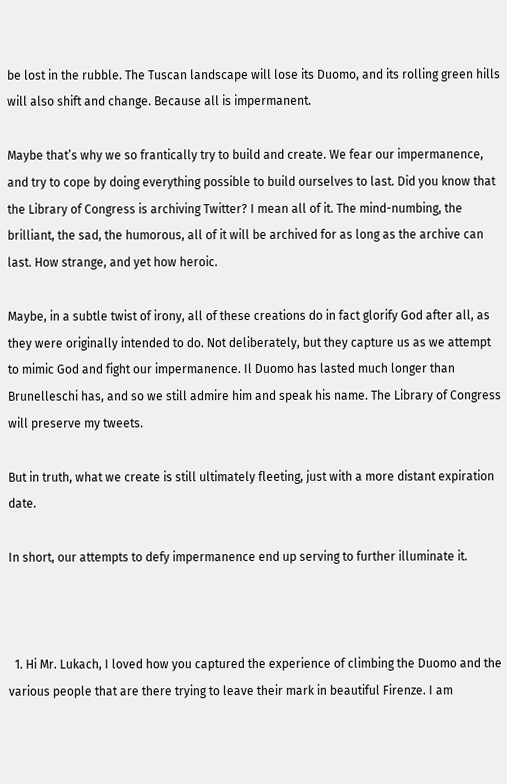be lost in the rubble. The Tuscan landscape will lose its Duomo, and its rolling green hills will also shift and change. Because all is impermanent.

Maybe that’s why we so frantically try to build and create. We fear our impermanence, and try to cope by doing everything possible to build ourselves to last. Did you know that the Library of Congress is archiving Twitter? I mean all of it. The mind-numbing, the brilliant, the sad, the humorous, all of it will be archived for as long as the archive can last. How strange, and yet how heroic.

Maybe, in a subtle twist of irony, all of these creations do in fact glorify God after all, as they were originally intended to do. Not deliberately, but they capture us as we attempt to mimic God and fight our impermanence. Il Duomo has lasted much longer than Brunelleschi has, and so we still admire him and speak his name. The Library of Congress will preserve my tweets.

But in truth, what we create is still ultimately fleeting, just with a more distant expiration date.

In short, our attempts to defy impermanence end up serving to further illuminate it.



  1. Hi Mr. Lukach, I loved how you captured the experience of climbing the Duomo and the various people that are there trying to leave their mark in beautiful Firenze. I am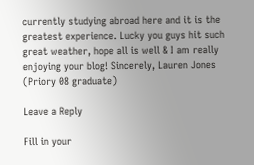currently studying abroad here and it is the greatest experience. Lucky you guys hit such great weather, hope all is well & I am really enjoying your blog! Sincerely, Lauren Jones (Priory 08 graduate)

Leave a Reply

Fill in your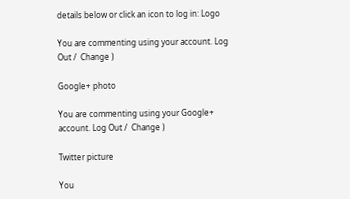details below or click an icon to log in: Logo

You are commenting using your account. Log Out /  Change )

Google+ photo

You are commenting using your Google+ account. Log Out /  Change )

Twitter picture

You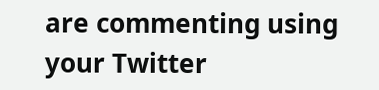are commenting using your Twitter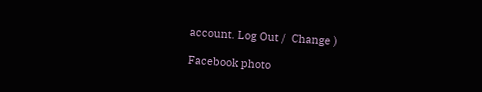account. Log Out /  Change )

Facebook photo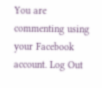You are commenting using your Facebook account. Log Out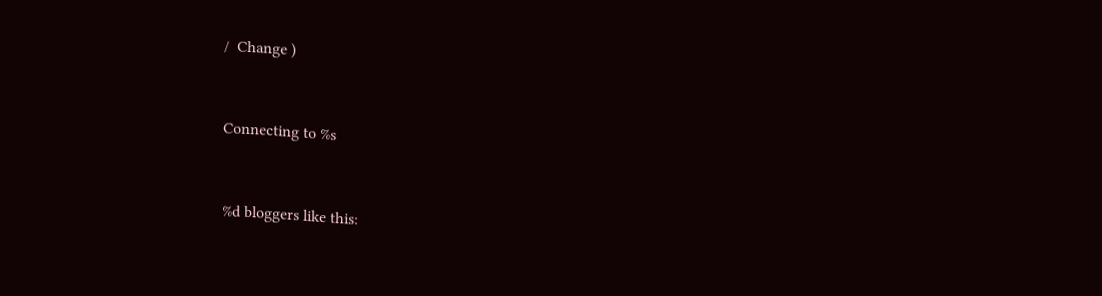/  Change )


Connecting to %s


%d bloggers like this: